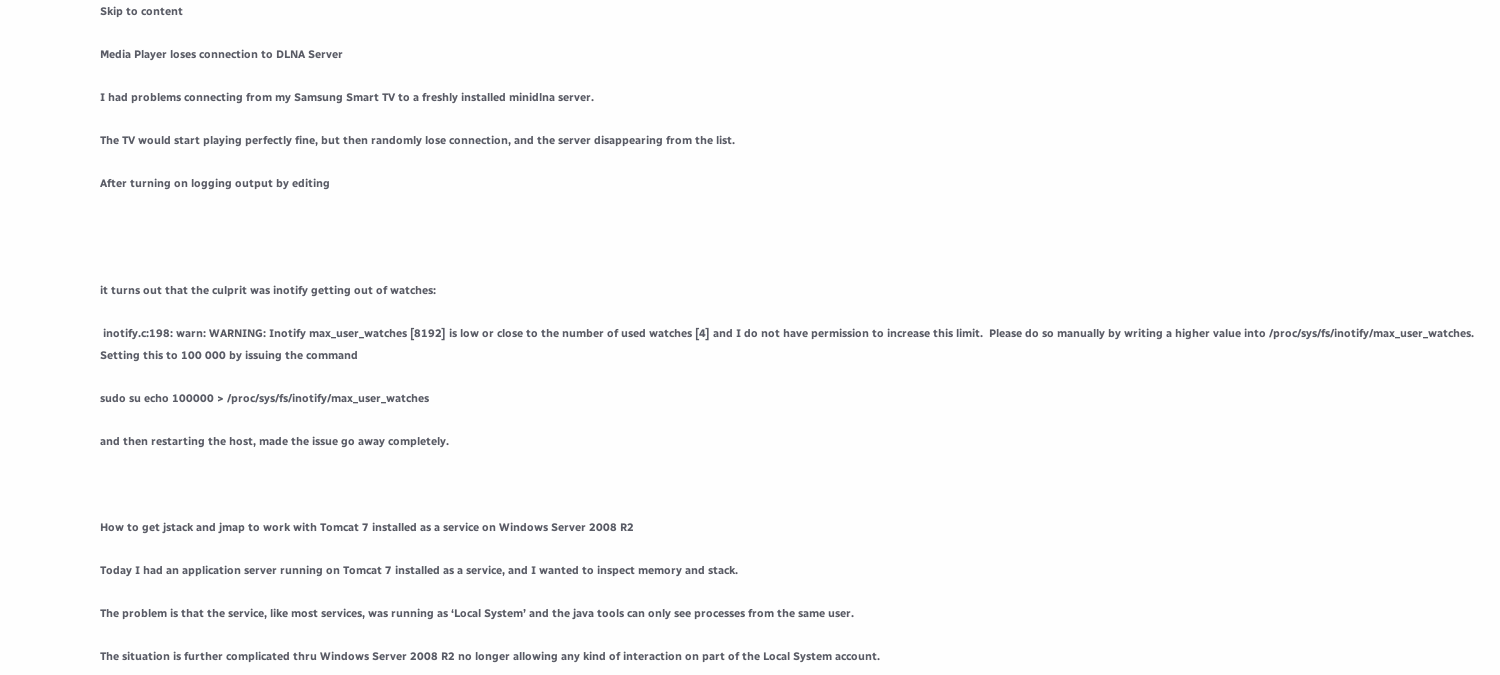Skip to content

Media Player loses connection to DLNA Server

I had problems connecting from my Samsung Smart TV to a freshly installed minidlna server.

The TV would start playing perfectly fine, but then randomly lose connection, and the server disappearing from the list.

After turning on logging output by editing




it turns out that the culprit was inotify getting out of watches:

 inotify.c:198: warn: WARNING: Inotify max_user_watches [8192] is low or close to the number of used watches [4] and I do not have permission to increase this limit.  Please do so manually by writing a higher value into /proc/sys/fs/inotify/max_user_watches.
Setting this to 100 000 by issuing the command

sudo su echo 100000 > /proc/sys/fs/inotify/max_user_watches

and then restarting the host, made the issue go away completely.



How to get jstack and jmap to work with Tomcat 7 installed as a service on Windows Server 2008 R2

Today I had an application server running on Tomcat 7 installed as a service, and I wanted to inspect memory and stack.

The problem is that the service, like most services, was running as ‘Local System’ and the java tools can only see processes from the same user.

The situation is further complicated thru Windows Server 2008 R2 no longer allowing any kind of interaction on part of the Local System account.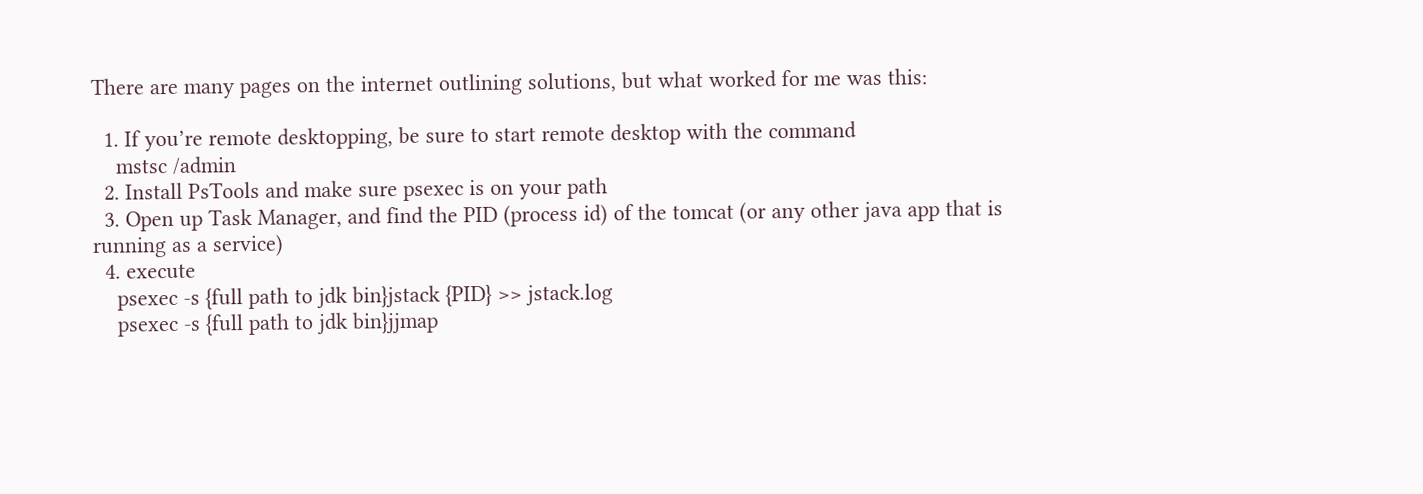There are many pages on the internet outlining solutions, but what worked for me was this:

  1. If you’re remote desktopping, be sure to start remote desktop with the command
    mstsc /admin
  2. Install PsTools and make sure psexec is on your path
  3. Open up Task Manager, and find the PID (process id) of the tomcat (or any other java app that is running as a service)
  4. execute
    psexec -s {full path to jdk bin}jstack {PID} >> jstack.log
    psexec -s {full path to jdk bin}jjmap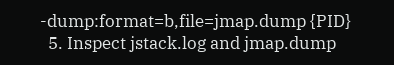-dump:format=b,file=jmap.dump {PID}
  5. Inspect jstack.log and jmap.dump